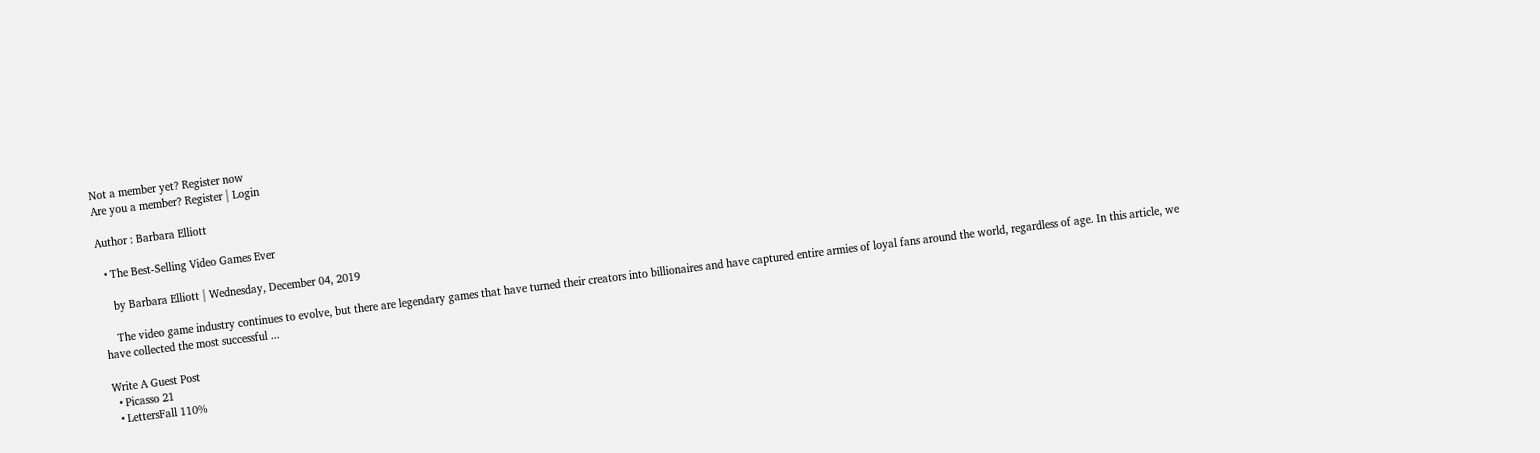Not a member yet? Register now
Are you a member? Register | Login

Author : Barbara Elliott

  • The Best-Selling Video Games Ever

    by Barbara Elliott | Wednesday, December 04, 2019

    The video game industry continues to evolve, but there are legendary games that have turned their creators into billionaires and have captured entire armies of loyal fans around the world, regardless of age. In this article, we have collected the most successful ...

Write A Guest Post
  • Picasso 21
  • LettersFall 110%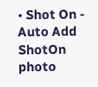• Shot On - Auto Add ShotOn photo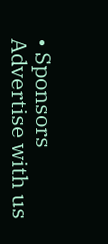• Sponsors Advertise with us